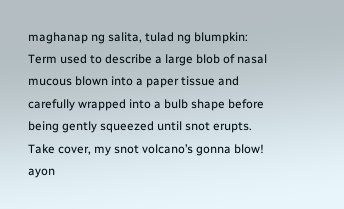maghanap ng salita, tulad ng blumpkin:
Term used to describe a large blob of nasal mucous blown into a paper tissue and carefully wrapped into a bulb shape before being gently squeezed until snot erupts.
Take cover, my snot volcano’s gonna blow!
ayon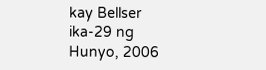kay Bellser ika-29 ng Hunyo, 2006